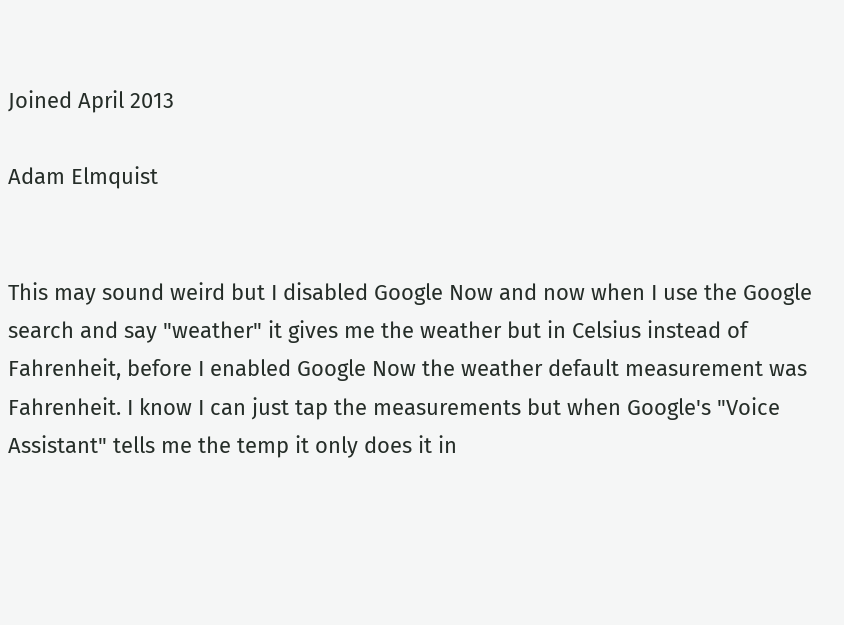Joined April 2013

Adam Elmquist


This may sound weird but I disabled Google Now and now when I use the Google search and say "weather" it gives me the weather but in Celsius instead of Fahrenheit, before I enabled Google Now the weather default measurement was Fahrenheit. I know I can just tap the measurements but when Google's "Voice Assistant" tells me the temp it only does it in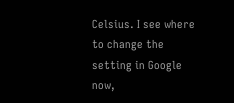Celsius. I see where to change the setting in Google now,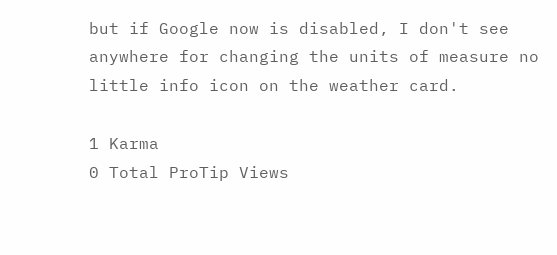but if Google now is disabled, I don't see anywhere for changing the units of measure no little info icon on the weather card.

1 Karma
0 Total ProTip Views